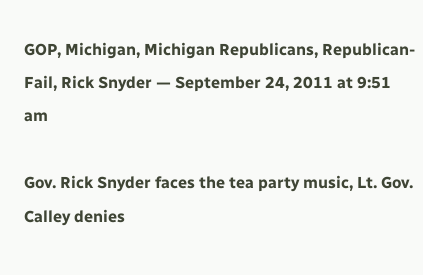GOP, Michigan, Michigan Republicans, Republican-Fail, Rick Snyder — September 24, 2011 at 9:51 am

Gov. Rick Snyder faces the tea party music, Lt. Gov. Calley denies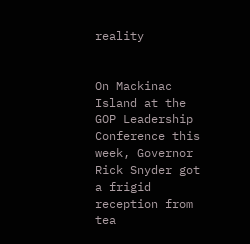reality


On Mackinac Island at the GOP Leadership Conference this week, Governor Rick Snyder got a frigid reception from tea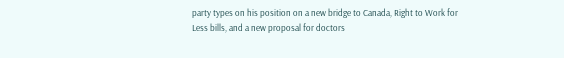party types on his position on a new bridge to Canada, Right to Work for Less bills, and a new proposal for doctors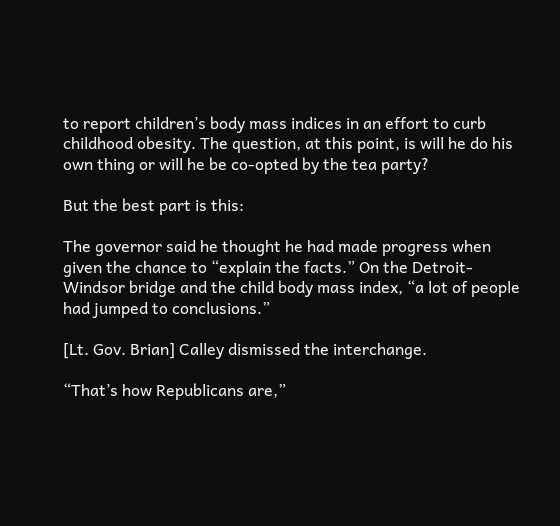to report children’s body mass indices in an effort to curb childhood obesity. The question, at this point, is will he do his own thing or will he be co-opted by the tea party?

But the best part is this:

The governor said he thought he had made progress when given the chance to “explain the facts.” On the Detroit-Windsor bridge and the child body mass index, “a lot of people had jumped to conclusions.”

[Lt. Gov. Brian] Calley dismissed the interchange.

“That’s how Republicans are,”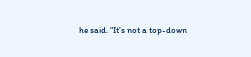he said. “It’s not a top-down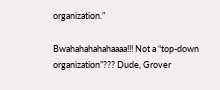organization.”

Bwahahahahahaaaa!!! Not a “top-down organization”??? Dude, Grover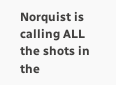Norquist is calling ALL the shots in the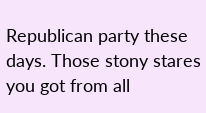Republican party these days. Those stony stares you got from all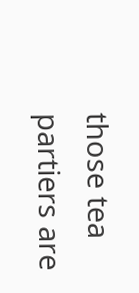those tea partiers are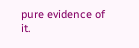pure evidence of it.